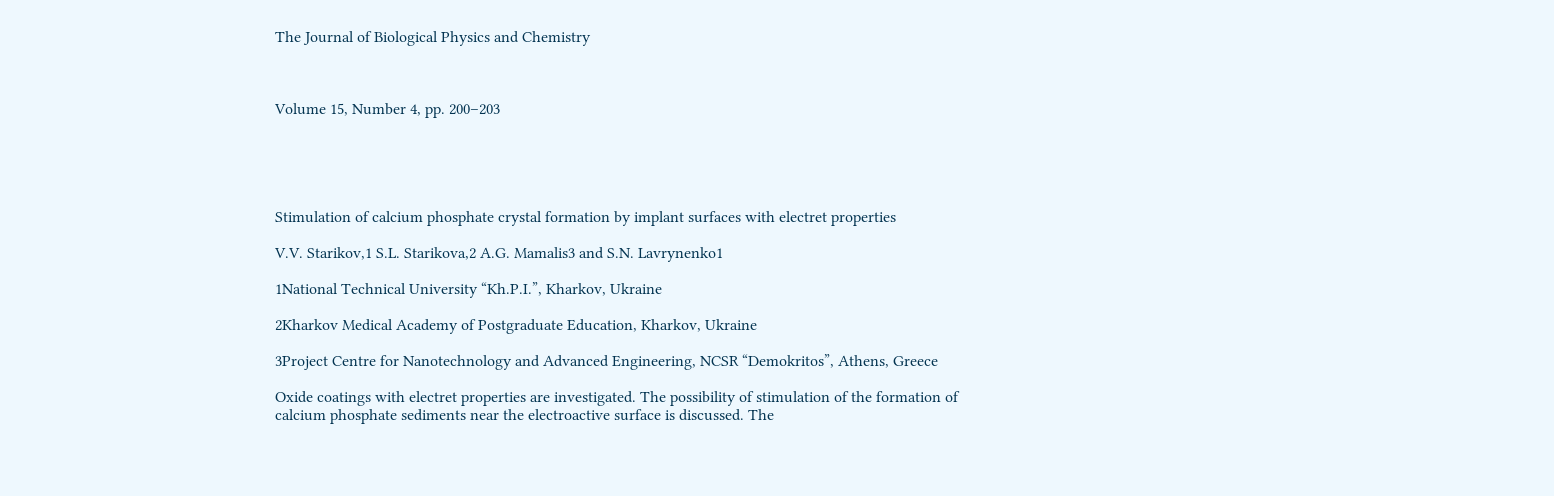The Journal of Biological Physics and Chemistry



Volume 15, Number 4, pp. 200–203





Stimulation of calcium phosphate crystal formation by implant surfaces with electret properties

V.V. Starikov,1 S.L. Starikova,2 A.G. Mamalis3 and S.N. Lavrynenko1

1National Technical University “Kh.P.I.”, Kharkov, Ukraine

2Kharkov Medical Academy of Postgraduate Education, Kharkov, Ukraine

3Project Centre for Nanotechnology and Advanced Engineering, NCSR “Demokritos”, Athens, Greece

Oxide coatings with electret properties are investigated. The possibility of stimulation of the formation of calcium phosphate sediments near the electroactive surface is discussed. The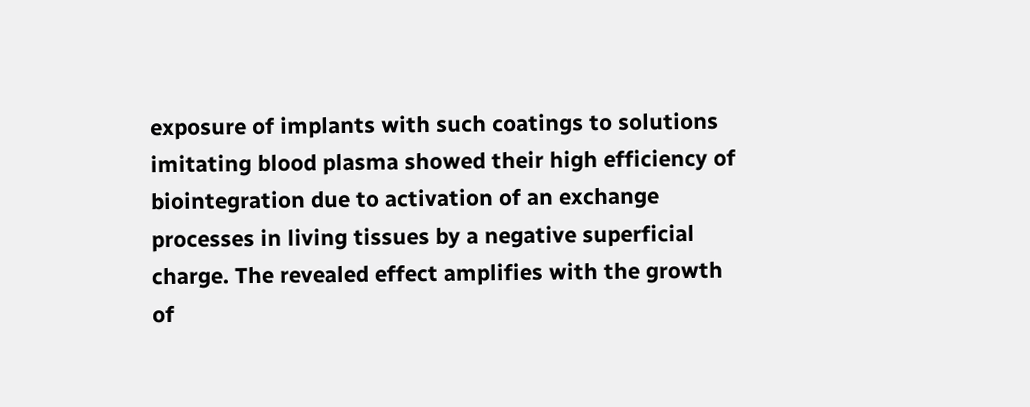exposure of implants with such coatings to solutions imitating blood plasma showed their high efficiency of biointegration due to activation of an exchange processes in living tissues by a negative superficial charge. The revealed effect amplifies with the growth of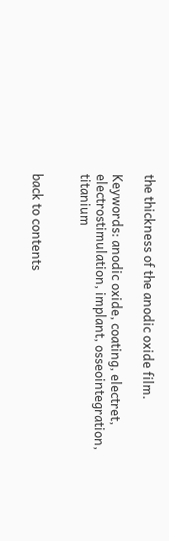the thickness of the anodic oxide film.

Keywords: anodic oxide, coating, electret, electrostimulation, implant, osseointegration, titanium


back to contents